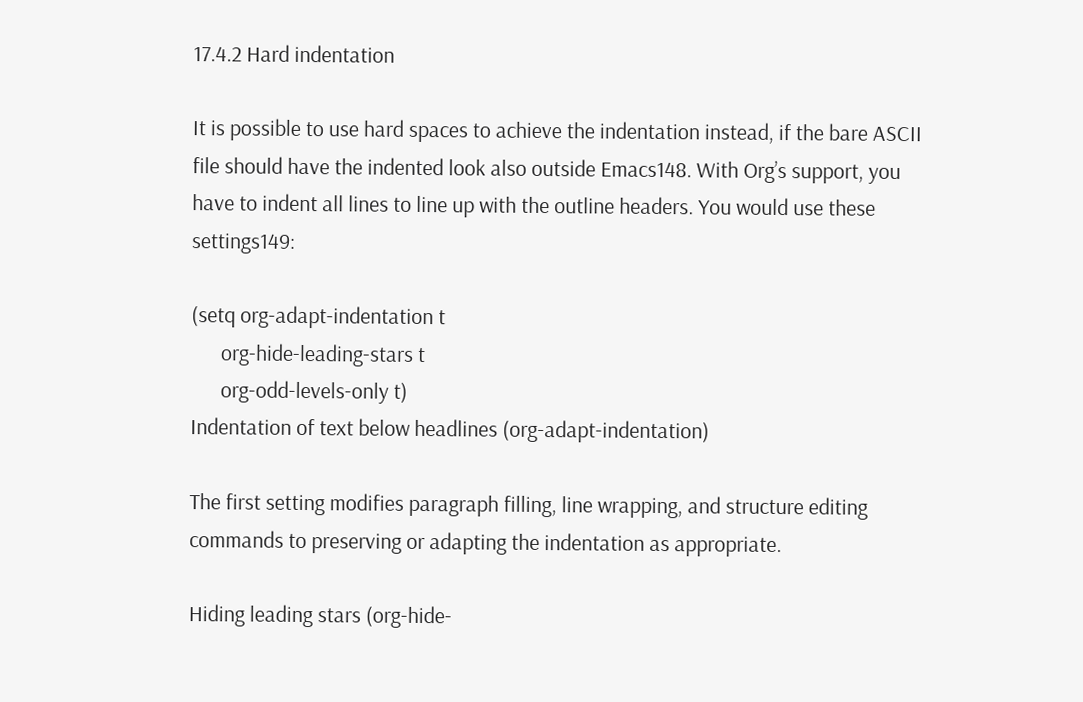17.4.2 Hard indentation

It is possible to use hard spaces to achieve the indentation instead, if the bare ASCII file should have the indented look also outside Emacs148. With Org’s support, you have to indent all lines to line up with the outline headers. You would use these settings149:

(setq org-adapt-indentation t
      org-hide-leading-stars t
      org-odd-levels-only t)
Indentation of text below headlines (org-adapt-indentation)

The first setting modifies paragraph filling, line wrapping, and structure editing commands to preserving or adapting the indentation as appropriate.

Hiding leading stars (org-hide-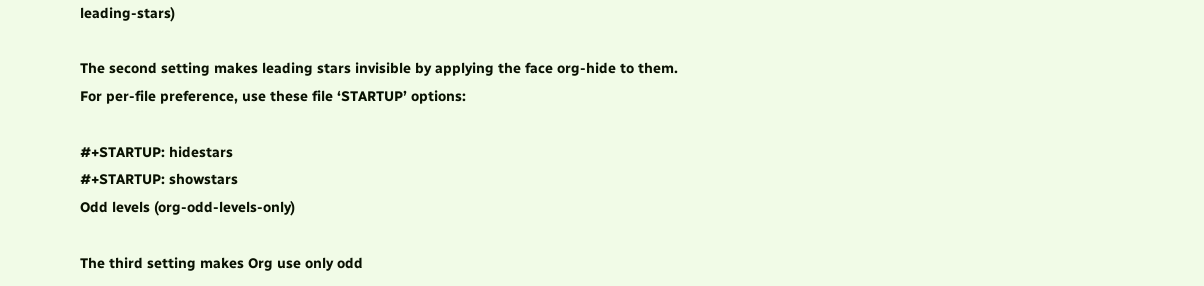leading-stars)

The second setting makes leading stars invisible by applying the face org-hide to them. For per-file preference, use these file ‘STARTUP’ options:

#+STARTUP: hidestars
#+STARTUP: showstars
Odd levels (org-odd-levels-only)

The third setting makes Org use only odd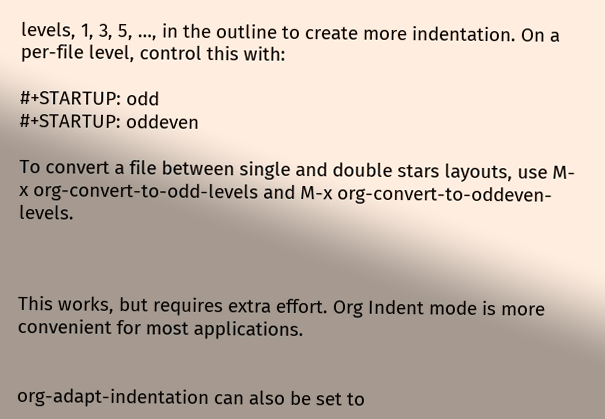levels, 1, 3, 5, …, in the outline to create more indentation. On a per-file level, control this with:

#+STARTUP: odd
#+STARTUP: oddeven

To convert a file between single and double stars layouts, use M-x org-convert-to-odd-levels and M-x org-convert-to-oddeven-levels.



This works, but requires extra effort. Org Indent mode is more convenient for most applications.


org-adapt-indentation can also be set to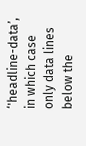‘'headline-data’, in which case only data lines below the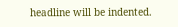headline will be indented.